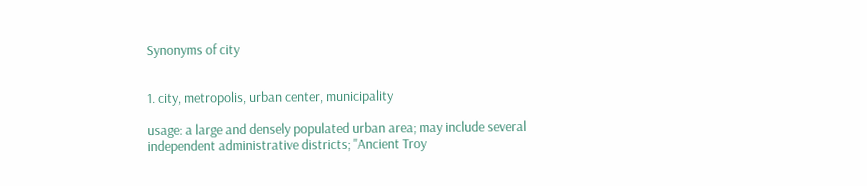Synonyms of city


1. city, metropolis, urban center, municipality

usage: a large and densely populated urban area; may include several independent administrative districts; "Ancient Troy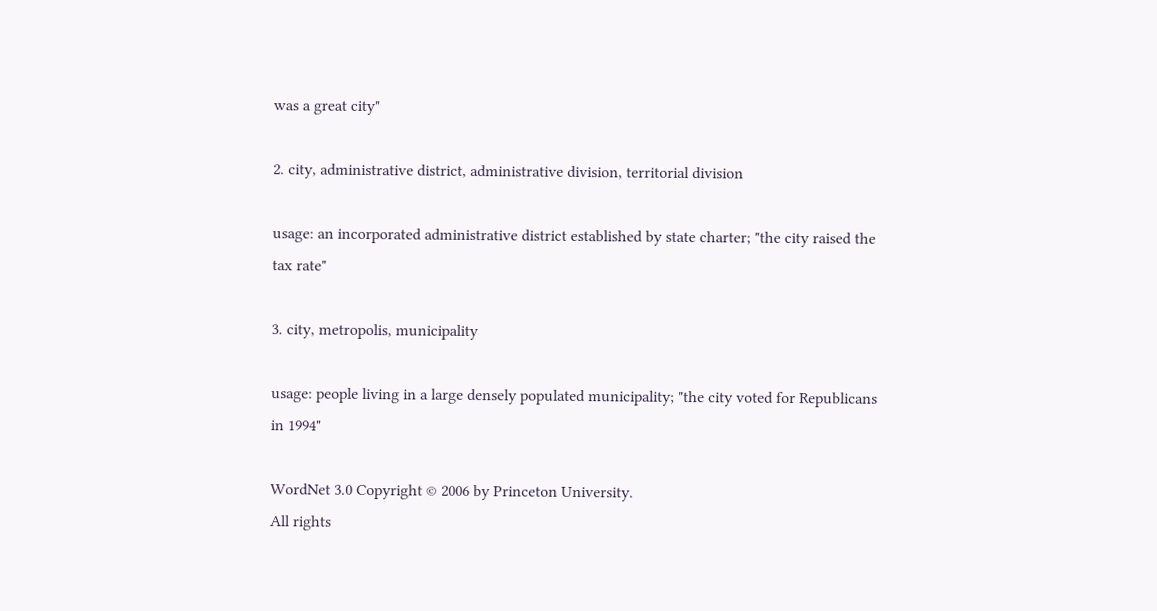was a great city"

2. city, administrative district, administrative division, territorial division

usage: an incorporated administrative district established by state charter; "the city raised the tax rate"

3. city, metropolis, municipality

usage: people living in a large densely populated municipality; "the city voted for Republicans in 1994"

WordNet 3.0 Copyright © 2006 by Princeton University.
All rights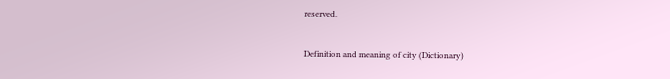reserved.

Definition and meaning of city (Dictionary)